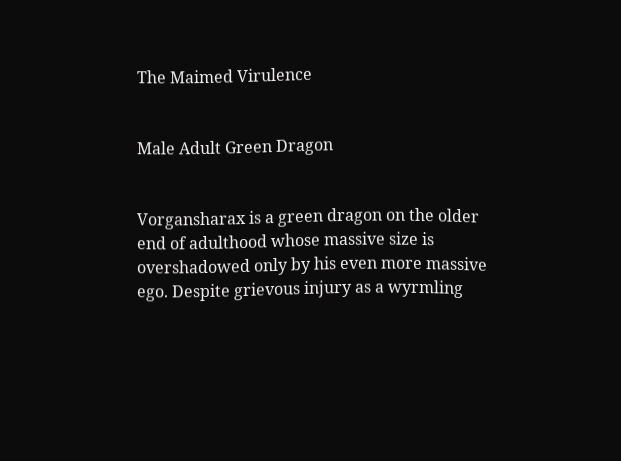The Maimed Virulence


Male Adult Green Dragon


Vorgansharax is a green dragon on the older end of adulthood whose massive size is overshadowed only by his even more massive ego. Despite grievous injury as a wyrmling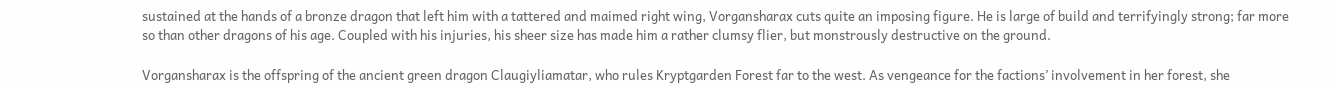sustained at the hands of a bronze dragon that left him with a tattered and maimed right wing, Vorgansharax cuts quite an imposing figure. He is large of build and terrifyingly strong; far more so than other dragons of his age. Coupled with his injuries, his sheer size has made him a rather clumsy flier, but monstrously destructive on the ground.

Vorgansharax is the offspring of the ancient green dragon Claugiyliamatar, who rules Kryptgarden Forest far to the west. As vengeance for the factions’ involvement in her forest, she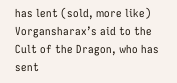has lent (sold, more like) Vorgansharax’s aid to the Cult of the Dragon, who has sent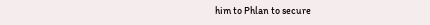him to Phlan to secure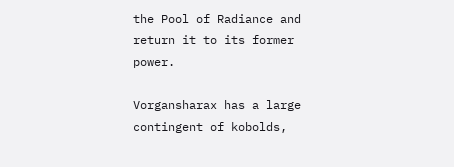the Pool of Radiance and return it to its former power.

Vorgansharax has a large contingent of kobolds,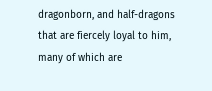dragonborn, and half-dragons that are fiercely loyal to him, many of which are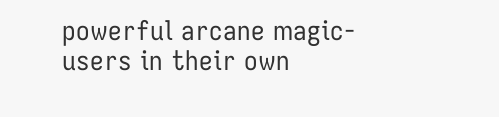powerful arcane magic-users in their own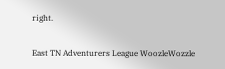right.


East TN Adventurers League WoozleWozzle